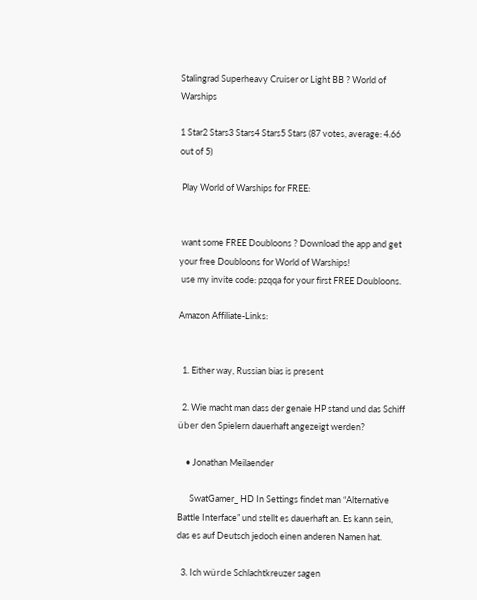Stalingrad Superheavy Cruiser or Light BB ? World of Warships

1 Star2 Stars3 Stars4 Stars5 Stars (87 votes, average: 4.66 out of 5)

 Play World of Warships for FREE:


 want some FREE Doubloons ? Download the app and get your free Doubloons for World of Warships!
 use my invite code: pzqqa for your first FREE Doubloons.

Amazon Affiliate-Links:


  1. Either way, Russian bias is present

  2. Wie macht man dass der genaie HP stand und das Schiff über den Spielern dauerhaft angezeigt werden?

    • Jonathan Meilaender

      SwatGamer_ HD In Settings findet man “Alternative Battle Interface” und stellt es dauerhaft an. Es kann sein, das es auf Deutsch jedoch einen anderen Namen hat.

  3. Ich würde Schlachtkreuzer sagen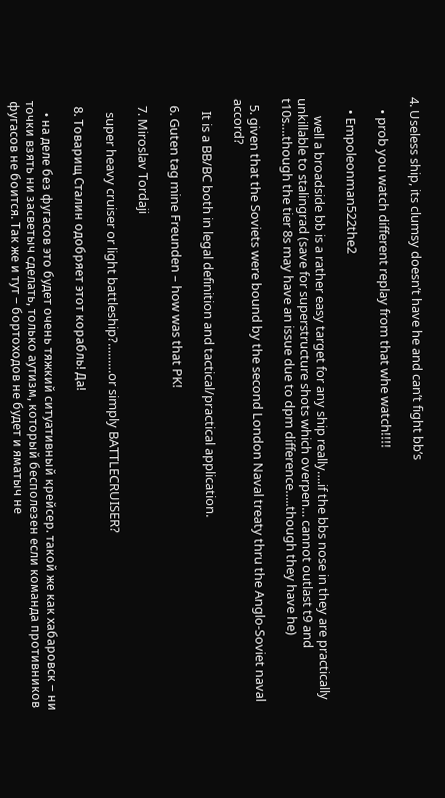4. Useless ship, its clumsy doesn’t have he and can’t fight bb’s

    • prob you watch different replay from that whe watch!!!!

    • Empoleonman522the2

      well a broadside bb is a rather easy target for any ship really….if the bbs nose in they are practically unkillable to stalingrad (save for superstructure shots which overpen… cannot outlast t9 and t10s….though the tier 8s may have an issue due to dpm difference…..though they have he)

  5. given that the Soviets were bound by the second London Naval treaty thru the Anglo-Soviet naval accord?

    It is a BB/BC both in legal definition and tactical/practical application.

  6. Guten tag mine Freunden – how was that PK!

  7. Miroslav Tordaji

    super heavy cruiser or light battleship?………or simply BATTLECRUISER?

  8. Товарищ Сталин одобряет этот корабль! Да!

    • на деле без фугасов это будет очень тяжкий ситуативный крейсер. такой же как хабаровск – ни точки взять ни засветыч сделать, только аутизм, который бесполезен если команда противников фугасов не боится. Так же и тут – бортоходов не будет и яматыч не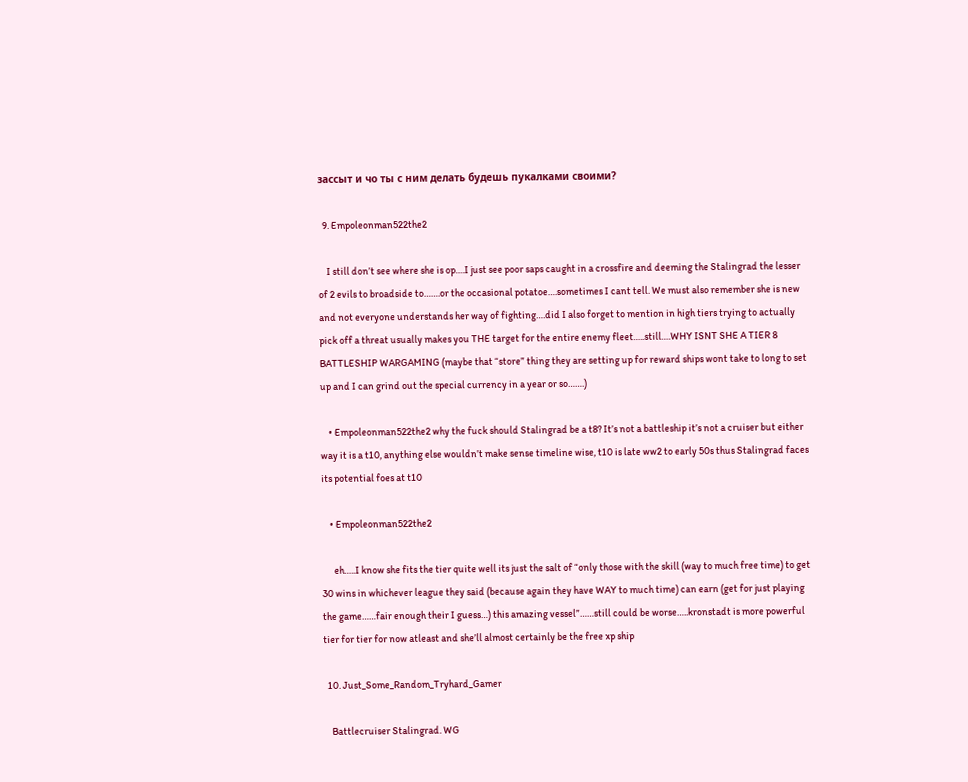зассыт и чо ты с ним делать будешь пукалками своими?

  9. Empoleonman522the2

    I still don’t see where she is op….I just see poor saps caught in a crossfire and deeming the Stalingrad the lesser of 2 evils to broadside to…….or the occasional potatoe….sometimes I cant tell. We must also remember she is new and not everyone understands her way of fighting….did I also forget to mention in high tiers trying to actually pick off a threat usually makes you THE target for the entire enemy fleet…..still….WHY ISNT SHE A TIER 8 BATTLESHIP WARGAMING (maybe that “store” thing they are setting up for reward ships wont take to long to set up and I can grind out the special currency in a year or so…….)

    • Empoleonman522the2 why the fuck should Stalingrad be a t8? It’s not a battleship it’s not a cruiser but either way it is a t10, anything else wouldn’t make sense timeline wise, t10 is late ww2 to early 50s thus Stalingrad faces its potential foes at t10

    • Empoleonman522the2

      eh…..I know she fits the tier quite well its just the salt of “only those with the skill (way to much free time) to get 30 wins in whichever league they said (because again they have WAY to much time) can earn (get for just playing the game……fair enough their I guess…) this amazing vessel”……still could be worse…..kronstadt is more powerful tier for tier for now atleast and she’ll almost certainly be the free xp ship

  10. Just_Some_Random_Tryhard_Gamer

    Battlecruiser Stalingrad. WG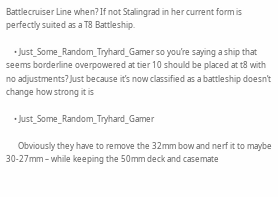Battlecruiser Line when? If not Stalingrad in her current form is perfectly suited as a T8 Battleship.

    • Just_Some_Random_Tryhard_Gamer so you’re saying a ship that seems borderline overpowered at tier 10 should be placed at t8 with no adjustments? Just because it’s now classified as a battleship doesn’t change how strong it is

    • Just_Some_Random_Tryhard_Gamer

      Obviously they have to remove the 32mm bow and nerf it to maybe 30-27mm – while keeping the 50mm deck and casemate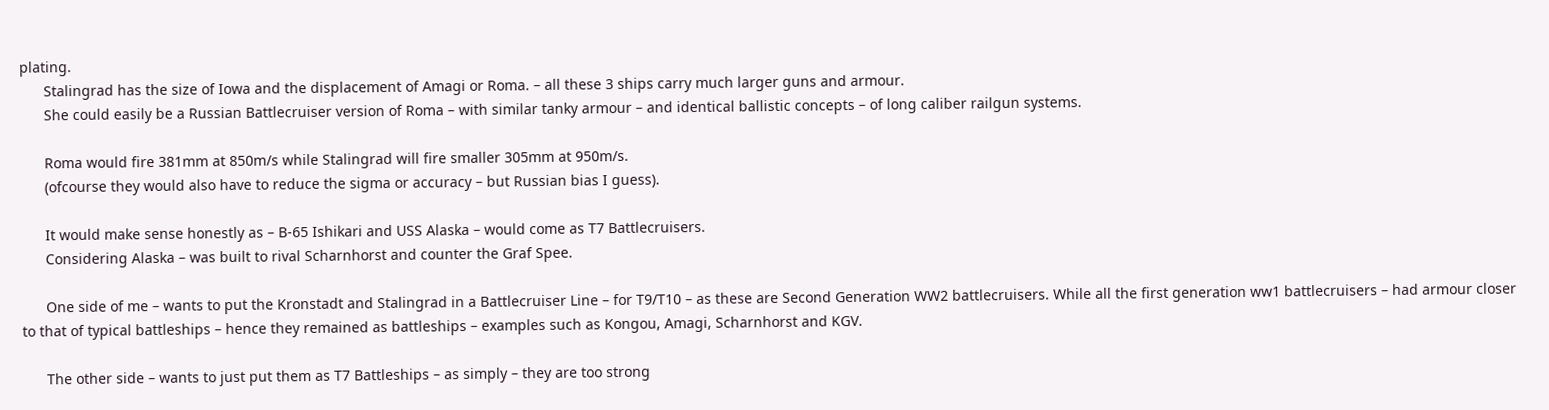plating.
      Stalingrad has the size of Iowa and the displacement of Amagi or Roma. – all these 3 ships carry much larger guns and armour.
      She could easily be a Russian Battlecruiser version of Roma – with similar tanky armour – and identical ballistic concepts – of long caliber railgun systems.

      Roma would fire 381mm at 850m/s while Stalingrad will fire smaller 305mm at 950m/s.
      (ofcourse they would also have to reduce the sigma or accuracy – but Russian bias I guess).

      It would make sense honestly as – B-65 Ishikari and USS Alaska – would come as T7 Battlecruisers.
      Considering Alaska – was built to rival Scharnhorst and counter the Graf Spee.

      One side of me – wants to put the Kronstadt and Stalingrad in a Battlecruiser Line – for T9/T10 – as these are Second Generation WW2 battlecruisers. While all the first generation ww1 battlecruisers – had armour closer to that of typical battleships – hence they remained as battleships – examples such as Kongou, Amagi, Scharnhorst and KGV.

      The other side – wants to just put them as T7 Battleships – as simply – they are too strong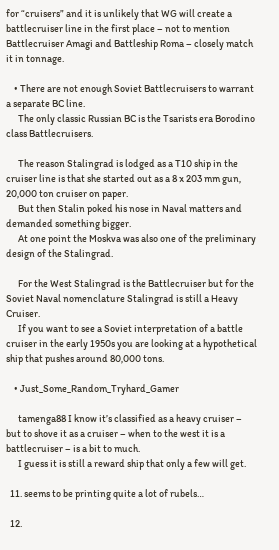for “cruisers” and it is unlikely that WG will create a battlecruiser line in the first place – not to mention Battlecruiser Amagi and Battleship Roma – closely match it in tonnage.

    • There are not enough Soviet Battlecruisers to warrant a separate BC line.
      The only classic Russian BC is the Tsarists era Borodino class Battlecruisers.

      The reason Stalingrad is lodged as a T10 ship in the cruiser line is that she started out as a 8 x 203 mm gun, 20,000 ton cruiser on paper.
      But then Stalin poked his nose in Naval matters and demanded something bigger.
      At one point the Moskva was also one of the preliminary design of the Stalingrad.

      For the West Stalingrad is the Battlecruiser but for the Soviet Naval nomenclature Stalingrad is still a Heavy Cruiser.
      If you want to see a Soviet interpretation of a battle cruiser in the early 1950s you are looking at a hypothetical ship that pushes around 80,000 tons.

    • Just_Some_Random_Tryhard_Gamer

      tamenga88 I know it’s classified as a heavy cruiser – but to shove it as a cruiser – when to the west it is a battlecruiser – is a bit to much.
      I guess it is still a reward ship that only a few will get.

  11. seems to be printing quite a lot of rubels…

  12.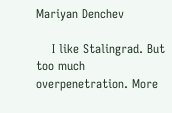Mariyan Denchev

    I like Stalingrad. But too much overpenetration. More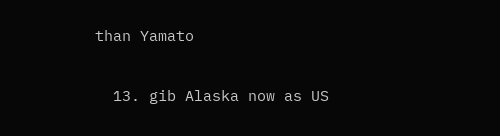than Yamato

  13. gib Alaska now as US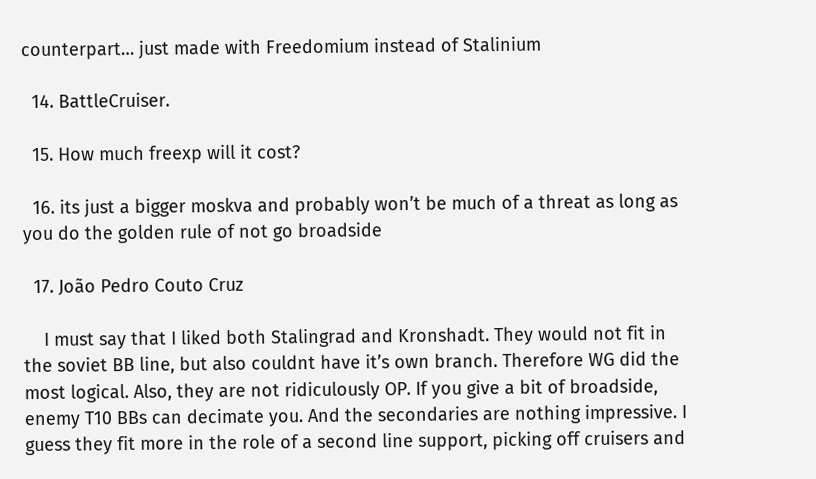counterpart… just made with Freedomium instead of Stalinium

  14. BattleCruiser.

  15. How much freexp will it cost?

  16. its just a bigger moskva and probably won’t be much of a threat as long as you do the golden rule of not go broadside

  17. João Pedro Couto Cruz

    I must say that I liked both Stalingrad and Kronshadt. They would not fit in the soviet BB line, but also couldnt have it’s own branch. Therefore WG did the most logical. Also, they are not ridiculously OP. If you give a bit of broadside, enemy T10 BBs can decimate you. And the secondaries are nothing impressive. I guess they fit more in the role of a second line support, picking off cruisers and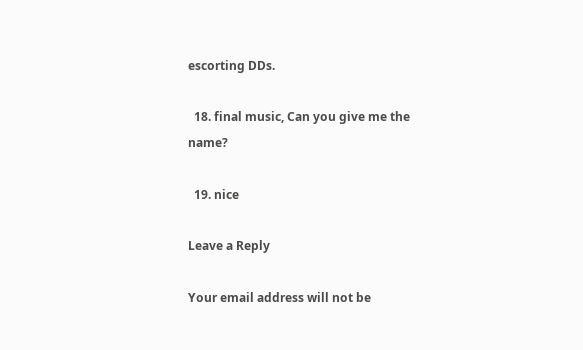escorting DDs.

  18. final music, Can you give me the name?

  19. nice

Leave a Reply

Your email address will not be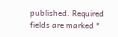published. Required fields are marked *